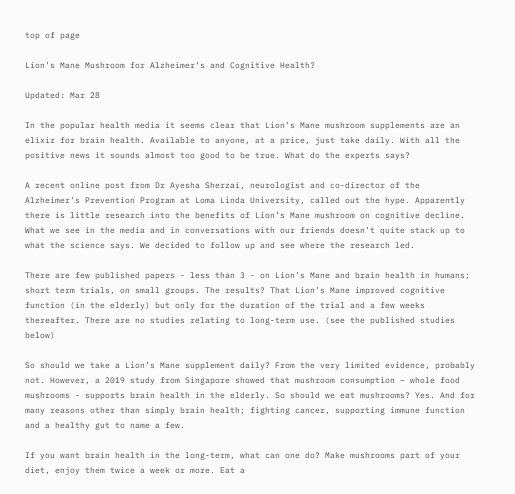top of page

Lion’s Mane Mushroom for Alzheimer’s and Cognitive Health?

Updated: Mar 28

In the popular health media it seems clear that Lion’s Mane mushroom supplements are an elixir for brain health. Available to anyone, at a price, just take daily. With all the positive news it sounds almost too good to be true. What do the experts says?

A recent online post from Dr Ayesha Sherzai, neurologist and co-director of the Alzheimer’s Prevention Program at Loma Linda University, called out the hype. Apparently there is little research into the benefits of Lion’s Mane mushroom on cognitive decline. What we see in the media and in conversations with our friends doesn’t quite stack up to what the science says. We decided to follow up and see where the research led.

There are few published papers - less than 3 - on Lion’s Mane and brain health in humans; short term trials, on small groups. The results? That Lion’s Mane improved cognitive function (in the elderly) but only for the duration of the trial and a few weeks thereafter. There are no studies relating to long-term use. (see the published studies below)

So should we take a Lion’s Mane supplement daily? From the very limited evidence, probably not. However, a 2019 study from Singapore showed that mushroom consumption – whole food mushrooms - supports brain health in the elderly. So should we eat mushrooms? Yes. And for many reasons other than simply brain health; fighting cancer, supporting immune function and a healthy gut to name a few.

If you want brain health in the long-term, what can one do? Make mushrooms part of your diet, enjoy them twice a week or more. Eat a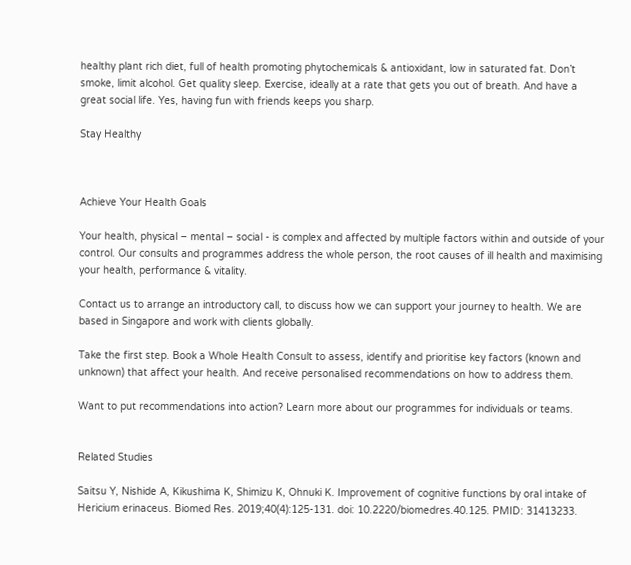healthy plant rich diet, full of health promoting phytochemicals & antioxidant, low in saturated fat. Don’t smoke, limit alcohol. Get quality sleep. Exercise, ideally at a rate that gets you out of breath. And have a great social life. Yes, having fun with friends keeps you sharp.

Stay Healthy



Achieve Your Health Goals

Your health, physical – mental – social - is complex and affected by multiple factors within and outside of your control. Our consults and programmes address the whole person, the root causes of ill health and maximising your health, performance & vitality.

Contact us to arrange an introductory call, to discuss how we can support your journey to health. We are based in Singapore and work with clients globally.

Take the first step. Book a Whole Health Consult to assess, identify and prioritise key factors (known and unknown) that affect your health. And receive personalised recommendations on how to address them.

Want to put recommendations into action? Learn more about our programmes for individuals or teams.


Related Studies

Saitsu Y, Nishide A, Kikushima K, Shimizu K, Ohnuki K. Improvement of cognitive functions by oral intake of Hericium erinaceus. Biomed Res. 2019;40(4):125-131. doi: 10.2220/biomedres.40.125. PMID: 31413233.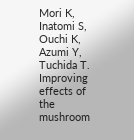Mori K, Inatomi S, Ouchi K, Azumi Y, Tuchida T. Improving effects of the mushroom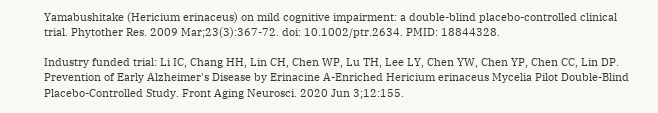Yamabushitake (Hericium erinaceus) on mild cognitive impairment: a double-blind placebo-controlled clinical trial. Phytother Res. 2009 Mar;23(3):367-72. doi: 10.1002/ptr.2634. PMID: 18844328.

Industry funded trial: Li IC, Chang HH, Lin CH, Chen WP, Lu TH, Lee LY, Chen YW, Chen YP, Chen CC, Lin DP. Prevention of Early Alzheimer's Disease by Erinacine A-Enriched Hericium erinaceus Mycelia Pilot Double-Blind Placebo-Controlled Study. Front Aging Neurosci. 2020 Jun 3;12:155.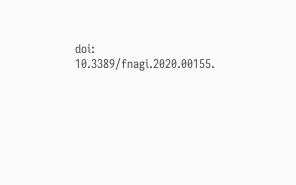doi: 10.3389/fnagi.2020.00155.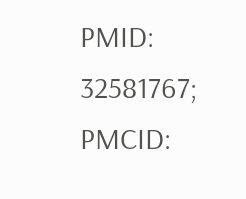PMID: 32581767; PMCID: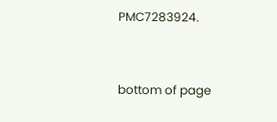PMC7283924.


bottom of page